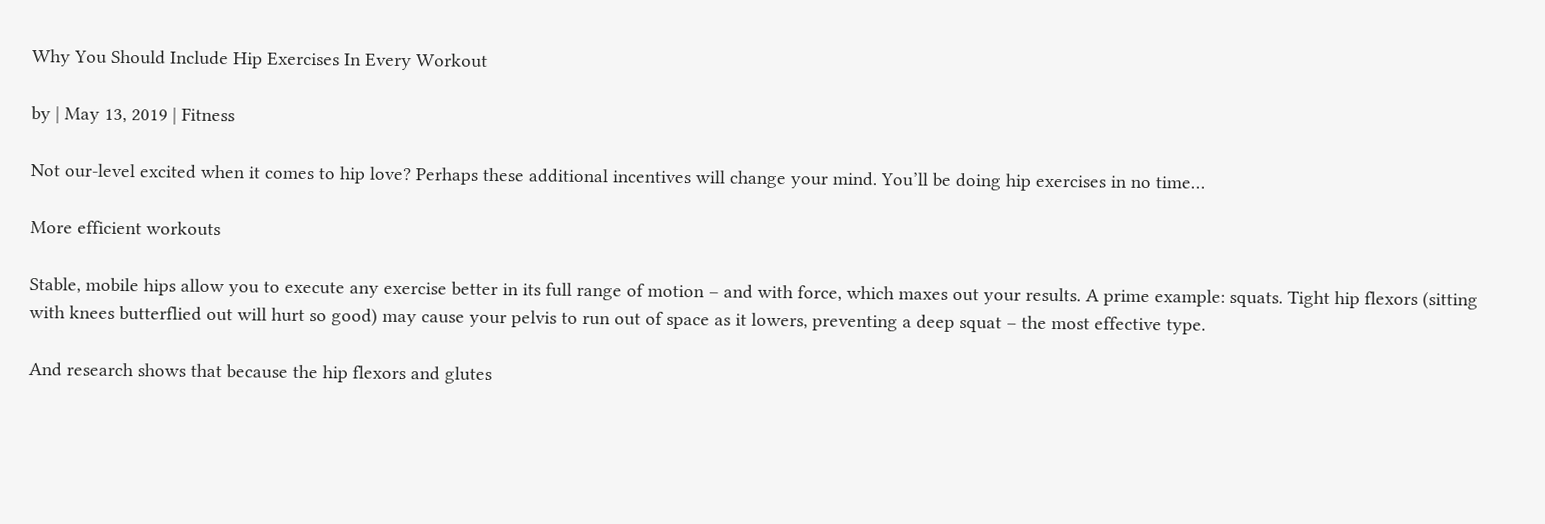Why You Should Include Hip Exercises In Every Workout

by | May 13, 2019 | Fitness

Not our-level excited when it comes to hip love? Perhaps these additional incentives will change your mind. You’ll be doing hip exercises in no time…

More efficient workouts

Stable, mobile hips allow you to execute any exercise better in its full range of motion – and with force, which maxes out your results. A prime example: squats. Tight hip flexors (sitting with knees butterflied out will hurt so good) may cause your pelvis to run out of space as it lowers, preventing a deep squat – the most effective type.

And research shows that because the hip flexors and glutes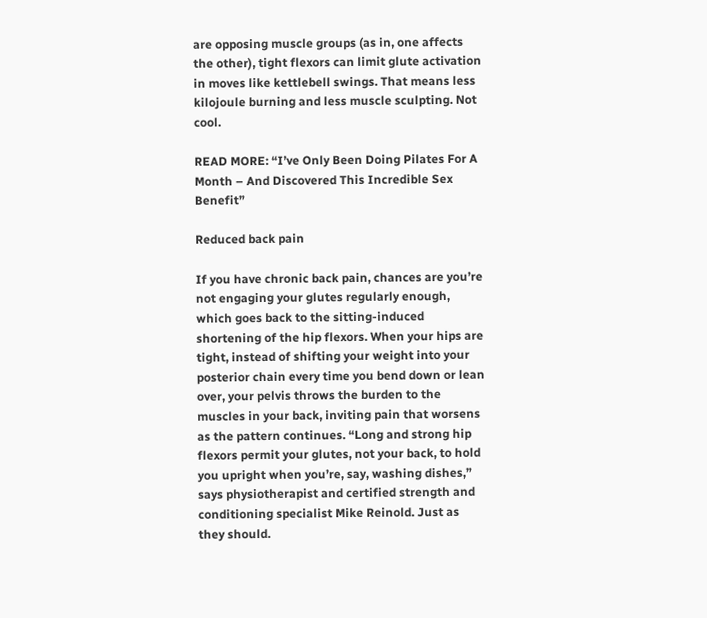are opposing muscle groups (as in, one affects the other), tight flexors can limit glute activation in moves like kettlebell swings. That means less kilojoule burning and less muscle sculpting. Not cool.

READ MORE: “I’ve Only Been Doing Pilates For A Month – And Discovered This Incredible Sex Benefit”

Reduced back pain

If you have chronic back pain, chances are you’re not engaging your glutes regularly enough, which goes back to the sitting-induced shortening of the hip flexors. When your hips are tight, instead of shifting your weight into your posterior chain every time you bend down or lean over, your pelvis throws the burden to the muscles in your back, inviting pain that worsens as the pattern continues. “Long and strong hip flexors permit your glutes, not your back, to hold you upright when you’re, say, washing dishes,” says physiotherapist and certified strength and conditioning specialist Mike Reinold. Just as they should.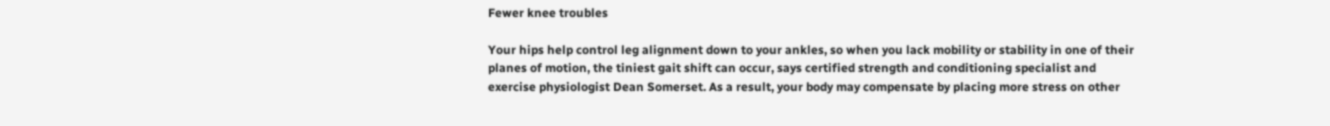Fewer knee troubles

Your hips help control leg alignment down to your ankles, so when you lack mobility or stability in one of their planes of motion, the tiniest gait shift can occur, says certified strength and conditioning specialist and exercise physiologist Dean Somerset. As a result, your body may compensate by placing more stress on other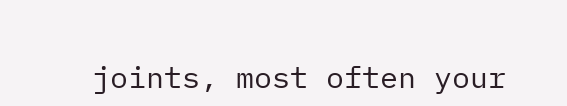joints, most often your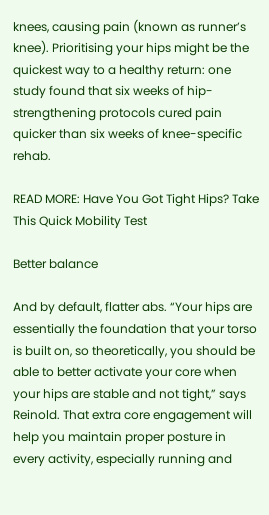knees, causing pain (known as runner’s knee). Prioritising your hips might be the quickest way to a healthy return: one study found that six weeks of hip-strengthening protocols cured pain quicker than six weeks of knee-specific rehab.

READ MORE: Have You Got Tight Hips? Take This Quick Mobility Test

Better balance

And by default, flatter abs. “Your hips are essentially the foundation that your torso is built on, so theoretically, you should be able to better activate your core when your hips are stable and not tight,” says Reinold. That extra core engagement will help you maintain proper posture in every activity, especially running and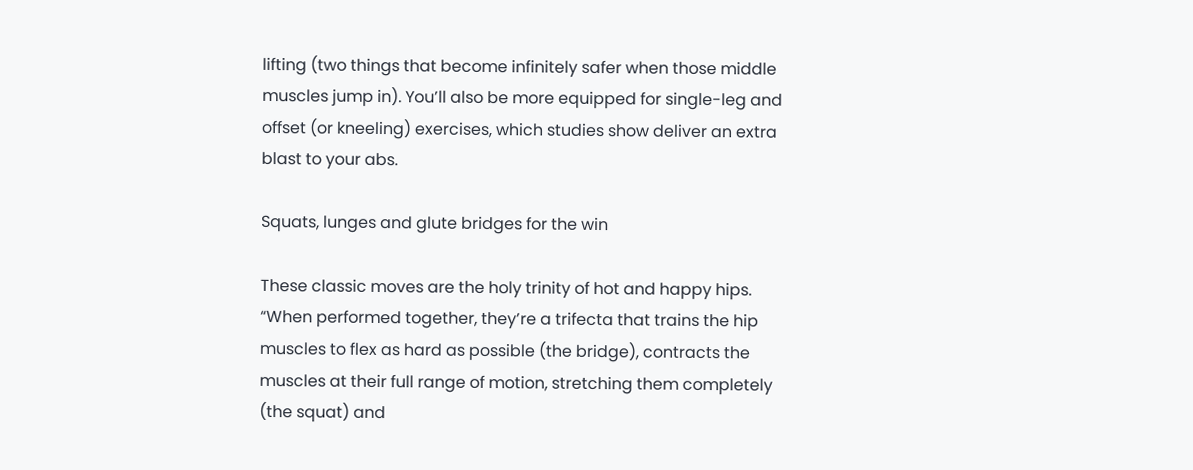lifting (two things that become infinitely safer when those middle muscles jump in). You’ll also be more equipped for single-leg and offset (or kneeling) exercises, which studies show deliver an extra blast to your abs.

Squats, lunges and glute bridges for the win

These classic moves are the holy trinity of hot and happy hips. “When performed together, they’re a trifecta that trains the hip muscles to flex as hard as possible (the bridge), contracts the muscles at their full range of motion, stretching them completely (the squat) and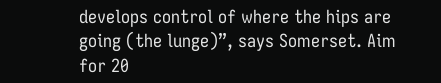develops control of where the hips are going (the lunge)”, says Somerset. Aim for 20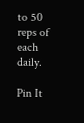to 50 reps of each daily.

Pin It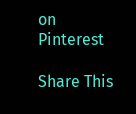on Pinterest

Share This